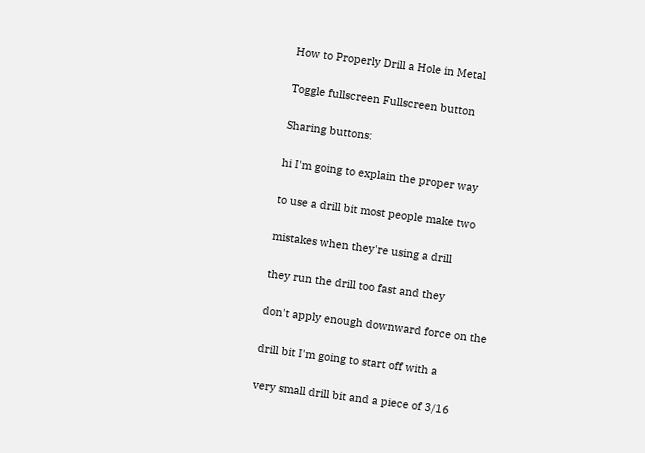How to Properly Drill a Hole in Metal

Toggle fullscreen Fullscreen button

Sharing buttons:

hi I'm going to explain the proper way

to use a drill bit most people make two

mistakes when they're using a drill

they run the drill too fast and they

don't apply enough downward force on the

drill bit I'm going to start off with a

very small drill bit and a piece of 3/16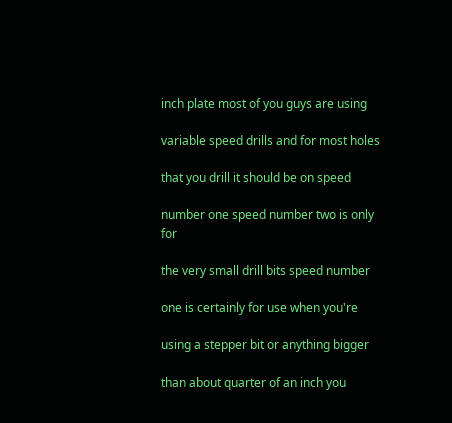inch plate most of you guys are using

variable speed drills and for most holes

that you drill it should be on speed

number one speed number two is only for

the very small drill bits speed number

one is certainly for use when you're

using a stepper bit or anything bigger

than about quarter of an inch you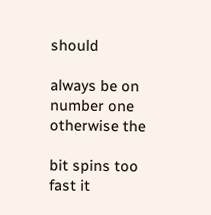should

always be on number one otherwise the

bit spins too fast it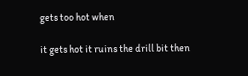gets too hot when

it gets hot it ruins the drill bit then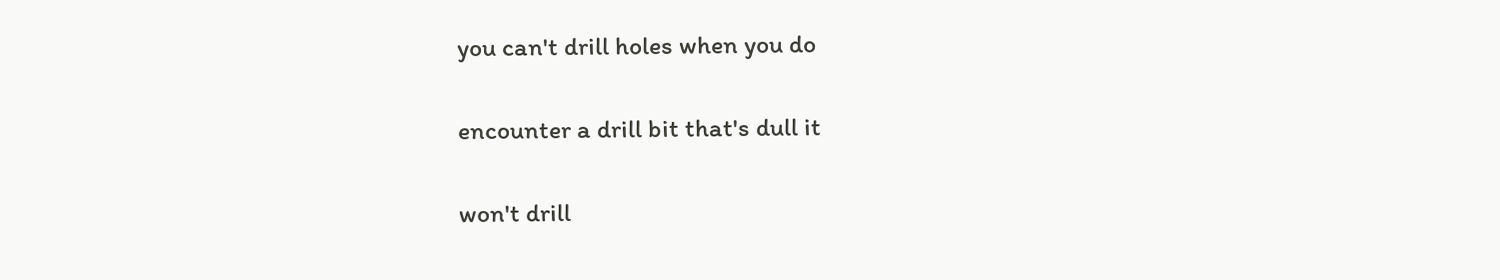you can't drill holes when you do

encounter a drill bit that's dull it

won't drill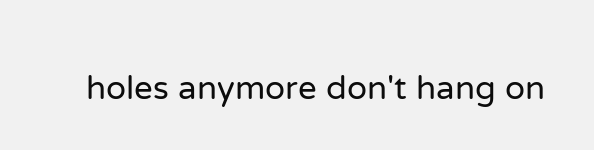holes anymore don't hang on